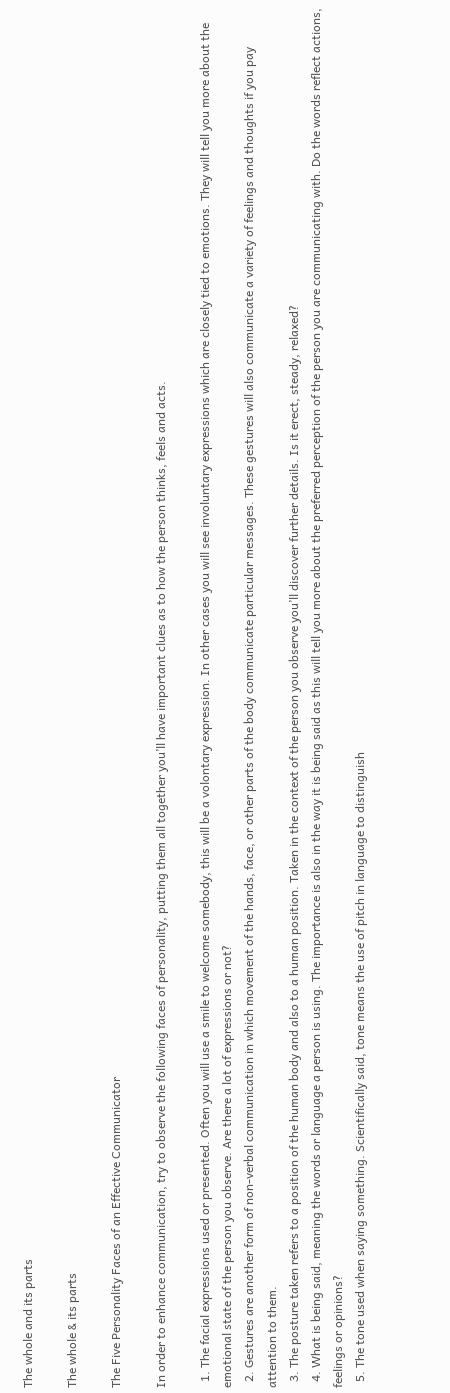The whole and its parts

The whole & its parts

The Five Personality Faces of an Effective Communicator

In order to enhance communication, try to observe the following faces of personality, putting them all together you’ll have important clues as to how the person thinks, feels and acts.

  1. The facial expressions used or presented. Often you will use a smile to welcome somebody, this will be a volontary expression. In other cases you will see involuntary expressions which are closely tied to emotions. They will tell you more about the emotional state of the person you observe. Are there a lot of expressions or not?
  2. Gestures are another form of non-verbal communication in which movement of the hands, face, or other parts of the body communicate particular messages. These gestures will also communicate a variety of feelings and thoughts if you pay attention to them.
  3. The posture taken refers to a position of the human body and also to a human position. Taken in the context of the person you observe you’ll discover further details. Is it erect, steady, relaxed?
  4. What is being said, meaning the words or language a person is using. The importance is also in the way it is being said as this will tell you more about the preferred perception of the person you are communicating with. Do the words reflect actions, feelings or opinions?
  5. The tone used when saying something. Scientifically said, tone means the use of pitch in language to distinguish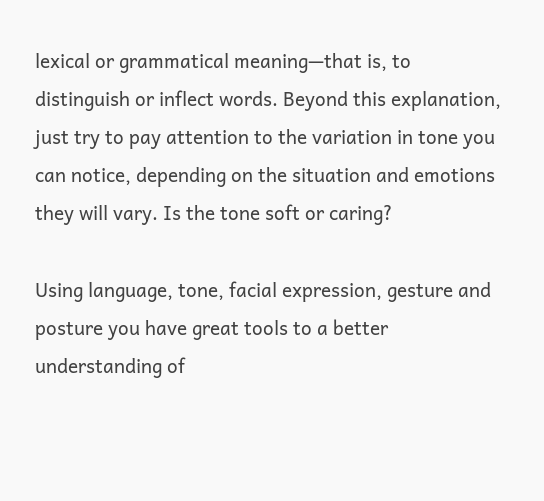lexical or grammatical meaning—that is, to distinguish or inflect words. Beyond this explanation, just try to pay attention to the variation in tone you can notice, depending on the situation and emotions they will vary. Is the tone soft or caring?

Using language, tone, facial expression, gesture and posture you have great tools to a better understanding of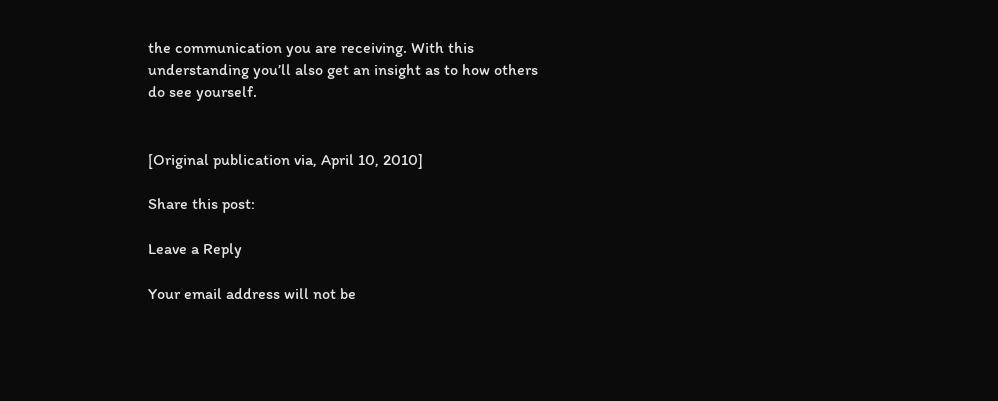the communication you are receiving. With this understanding you’ll also get an insight as to how others do see yourself.


[Original publication via, April 10, 2010]

Share this post:

Leave a Reply

Your email address will not be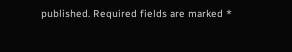published. Required fields are marked *